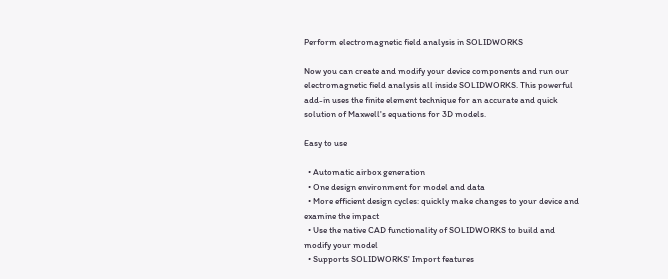Perform electromagnetic field analysis in SOLIDWORKS

Now you can create and modify your device components and run our electromagnetic field analysis all inside SOLIDWORKS. This powerful add-in uses the finite element technique for an accurate and quick solution of Maxwell's equations for 3D models.

Easy to use

  • Automatic airbox generation
  • One design environment for model and data
  • More efficient design cycles: quickly make changes to your device and examine the impact
  • Use the native CAD functionality of SOLIDWORKS to build and modify your model
  • Supports SOLIDWORKS' Import features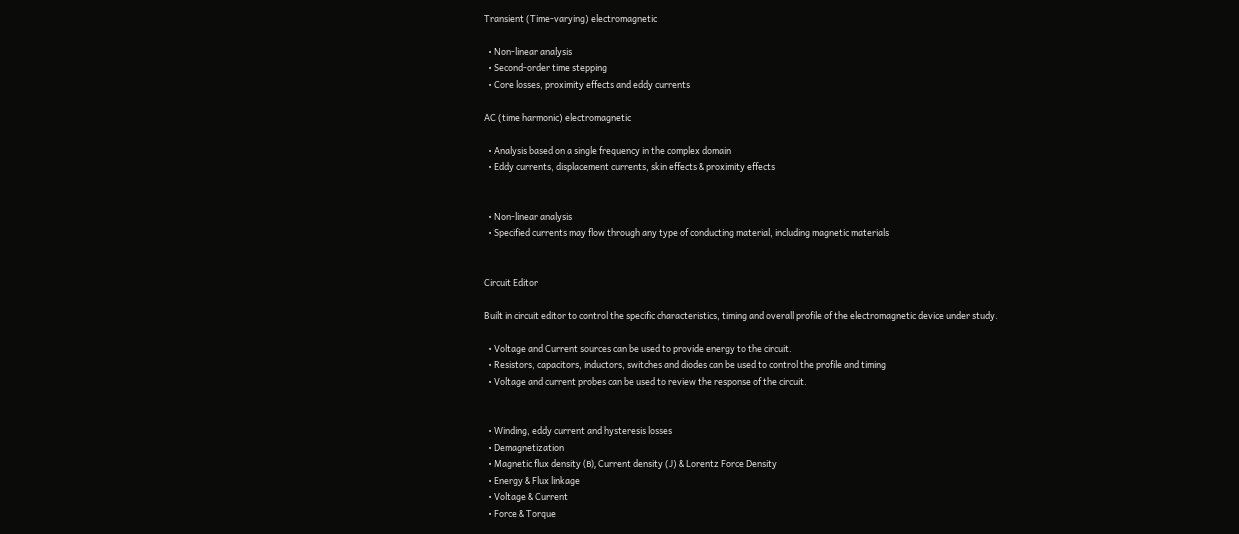Transient (Time-varying) electromagnetic

  • Non-linear analysis
  • Second-order time stepping
  • Core losses, proximity effects and eddy currents

AC (time harmonic) electromagnetic

  • Analysis based on a single frequency in the complex domain
  • Eddy currents, displacement currents, skin effects & proximity effects


  • Non-linear analysis
  • Specified currents may flow through any type of conducting material, including magnetic materials


Circuit Editor

Built in circuit editor to control the specific characteristics, timing and overall profile of the electromagnetic device under study.

  • Voltage and Current sources can be used to provide energy to the circuit.
  • Resistors, capacitors, inductors, switches and diodes can be used to control the profile and timing
  • Voltage and current probes can be used to review the response of the circuit.


  • Winding, eddy current and hysteresis losses
  • Demagnetization
  • Magnetic flux density (Β), Current density (J) & Lorentz Force Density
  • Energy & Flux linkage
  • Voltage & Current
  • Force & Torque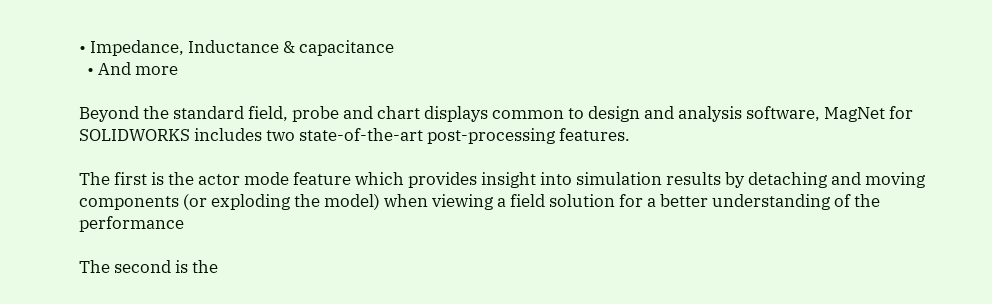• Impedance, Inductance & capacitance
  • And more

Beyond the standard field, probe and chart displays common to design and analysis software, MagNet for SOLIDWORKS includes two state-of-the-art post-processing features.

The first is the actor mode feature which provides insight into simulation results by detaching and moving components (or exploding the model) when viewing a field solution for a better understanding of the performance

The second is the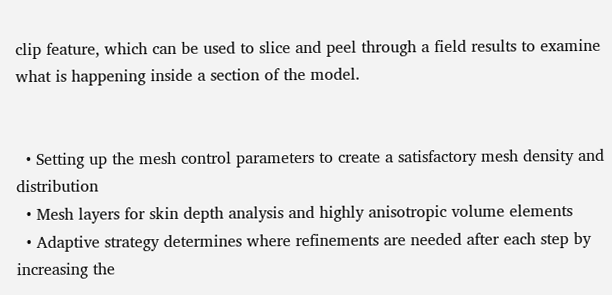clip feature, which can be used to slice and peel through a field results to examine what is happening inside a section of the model.


  • Setting up the mesh control parameters to create a satisfactory mesh density and distribution
  • Mesh layers for skin depth analysis and highly anisotropic volume elements
  • Adaptive strategy determines where refinements are needed after each step by increasing the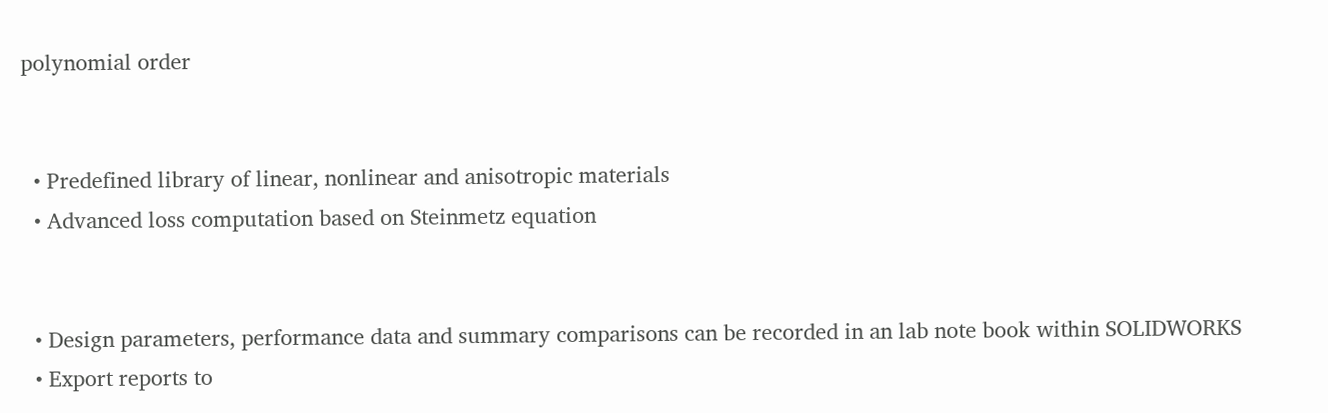polynomial order


  • Predefined library of linear, nonlinear and anisotropic materials
  • Advanced loss computation based on Steinmetz equation


  • Design parameters, performance data and summary comparisons can be recorded in an lab note book within SOLIDWORKS
  • Export reports to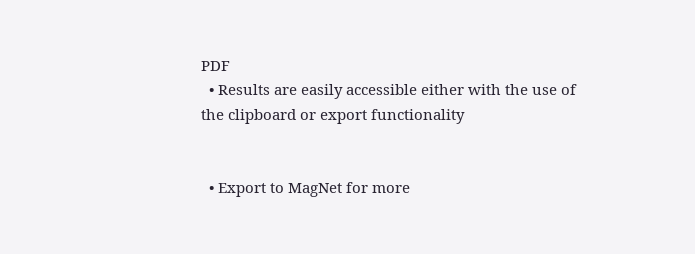PDF
  • Results are easily accessible either with the use of the clipboard or export functionality


  • Export to MagNet for more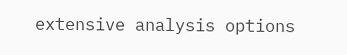extensive analysis options